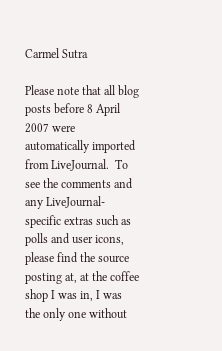Carmel Sutra

Please note that all blog posts before 8 April 2007 were automatically imported from LiveJournal.  To see the comments and any LiveJournal-specific extras such as polls and user icons, please find the source posting at, at the coffee shop I was in, I was the only one without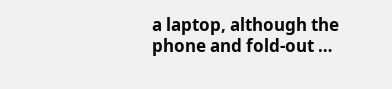a laptop, although the phone and fold-out …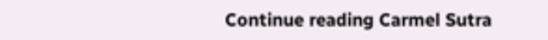Continue reading Carmel Sutra